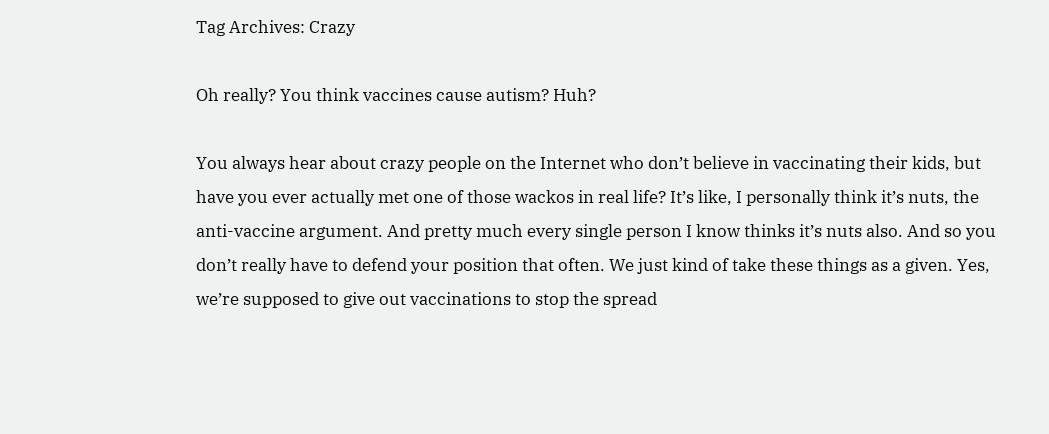Tag Archives: Crazy

Oh really? You think vaccines cause autism? Huh?

You always hear about crazy people on the Internet who don’t believe in vaccinating their kids, but have you ever actually met one of those wackos in real life? It’s like, I personally think it’s nuts, the anti-vaccine argument. And pretty much every single person I know thinks it’s nuts also. And so you don’t really have to defend your position that often. We just kind of take these things as a given. Yes, we’re supposed to give out vaccinations to stop the spread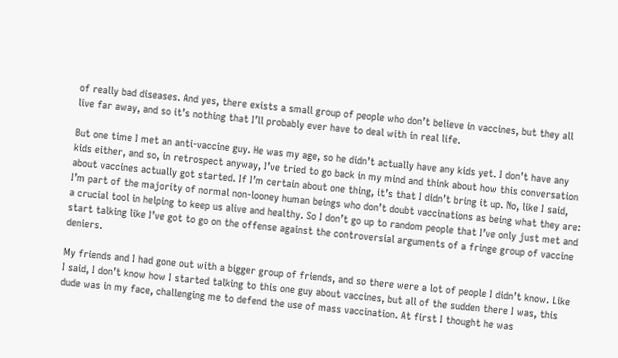of really bad diseases. And yes, there exists a small group of people who don’t believe in vaccines, but they all live far away, and so it’s nothing that I’ll probably ever have to deal with in real life.

But one time I met an anti-vaccine guy. He was my age, so he didn’t actually have any kids yet. I don’t have any kids either, and so, in retrospect anyway, I’ve tried to go back in my mind and think about how this conversation about vaccines actually got started. If I’m certain about one thing, it’s that I didn’t bring it up. No, like I said, I’m part of the majority of normal non-looney human beings who don’t doubt vaccinations as being what they are: a crucial tool in helping to keep us alive and healthy. So I don’t go up to random people that I’ve only just met and start talking like I’ve got to go on the offense against the controversial arguments of a fringe group of vaccine deniers.

My friends and I had gone out with a bigger group of friends, and so there were a lot of people I didn’t know. Like I said, I don’t know how I started talking to this one guy about vaccines, but all of the sudden there I was, this dude was in my face, challenging me to defend the use of mass vaccination. At first I thought he was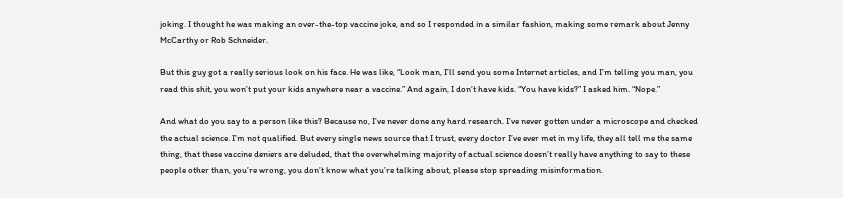joking. I thought he was making an over-the-top vaccine joke, and so I responded in a similar fashion, making some remark about Jenny McCarthy or Rob Schneider.

But this guy got a really serious look on his face. He was like, “Look man, I’ll send you some Internet articles, and I’m telling you man, you read this shit, you won’t put your kids anywhere near a vaccine.” And again, I don’t have kids. “You have kids?” I asked him. “Nope.”

And what do you say to a person like this? Because no, I’ve never done any hard research. I’ve never gotten under a microscope and checked the actual science. I’m not qualified. But every single news source that I trust, every doctor I’ve ever met in my life, they all tell me the same thing, that these vaccine deniers are deluded, that the overwhelming majority of actual science doesn’t really have anything to say to these people other than, you’re wrong, you don’t know what you’re talking about, please stop spreading misinformation.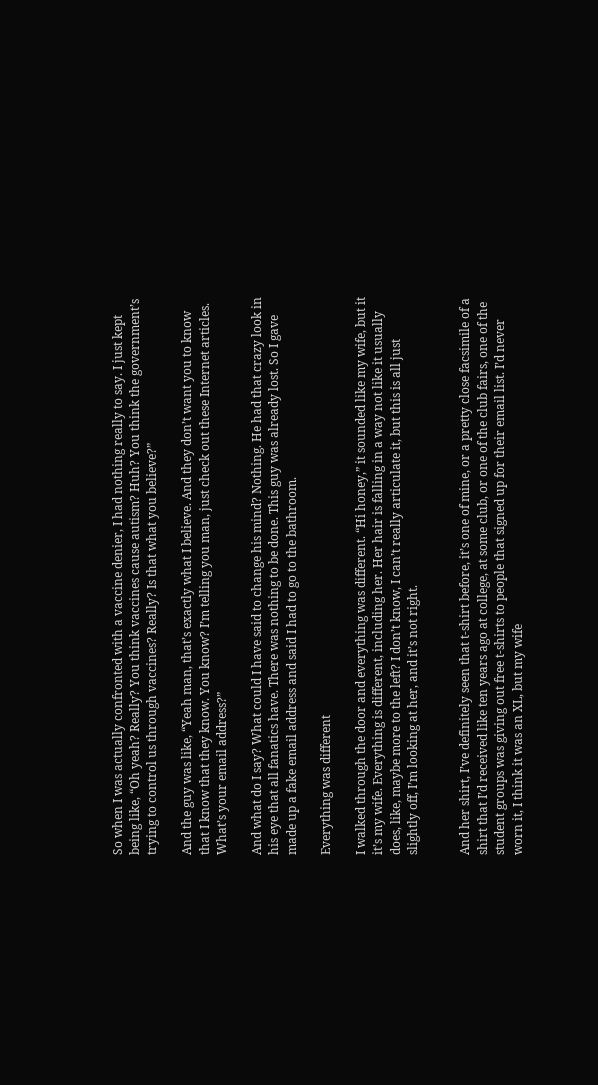So when I was actually confronted with a vaccine denier, I had nothing really to say. I just kept being like, “Oh yeah? Really? You think vaccines cause autism? Huh? You think the government’s trying to control us through vaccines? Really? Is that what you believe?”

And the guy was like, “Yeah man, that’s exactly what I believe. And they don’t want you to know that I know that they know. You know? I’m telling you man, just check out these Internet articles. What’s your email address?”

And what do I say? What could I have said to change his mind? Nothing. He had that crazy look in his eye that all fanatics have. There was nothing to be done. This guy was already lost. So I gave made up a fake email address and said I had to go to the bathroom.

Everything was different

I walked through the door and everything was different. “Hi honey,” it sounded like my wife, but it it’s my wife. Everything is different, including her. Her hair is falling in a way not like it usually does, like, maybe more to the left? I don’t know, I can’t really articulate it, but this is all just slightly off, I’m looking at her, and it’s not right.


And her shirt, I’ve definitely seen that t-shirt before, it’s one of mine, or a pretty close facsimile of a shirt that I’d received like ten years ago at college, at some club, or one of the club fairs, one of the student groups was giving out free t-shirts to people that signed up for their email list. I’d never worn it, I think it was an XL, but my wife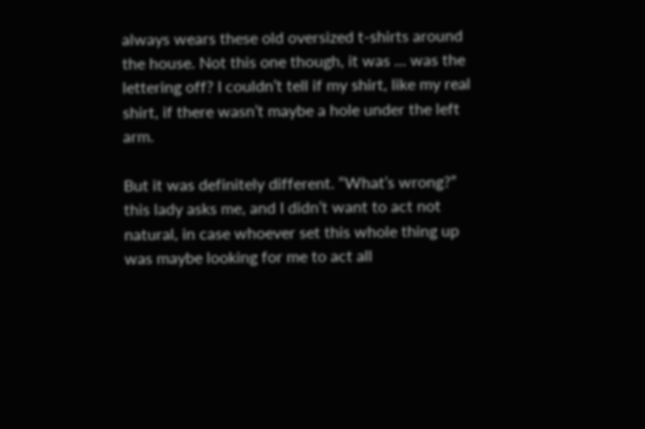always wears these old oversized t-shirts around the house. Not this one though, it was … was the lettering off? I couldn’t tell if my shirt, like my real shirt, if there wasn’t maybe a hole under the left arm.

But it was definitely different. “What’s wrong?” this lady asks me, and I didn’t want to act not natural, in case whoever set this whole thing up was maybe looking for me to act all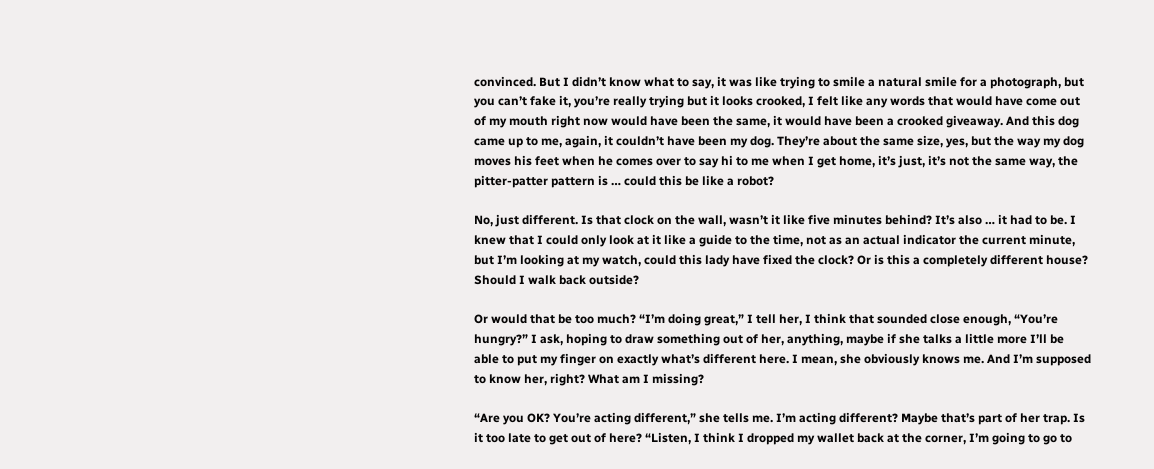convinced. But I didn’t know what to say, it was like trying to smile a natural smile for a photograph, but you can’t fake it, you’re really trying but it looks crooked, I felt like any words that would have come out of my mouth right now would have been the same, it would have been a crooked giveaway. And this dog came up to me, again, it couldn’t have been my dog. They’re about the same size, yes, but the way my dog moves his feet when he comes over to say hi to me when I get home, it’s just, it’s not the same way, the pitter-patter pattern is … could this be like a robot?

No, just different. Is that clock on the wall, wasn’t it like five minutes behind? It’s also … it had to be. I knew that I could only look at it like a guide to the time, not as an actual indicator the current minute, but I’m looking at my watch, could this lady have fixed the clock? Or is this a completely different house? Should I walk back outside?

Or would that be too much? “I’m doing great,” I tell her, I think that sounded close enough, “You’re hungry?” I ask, hoping to draw something out of her, anything, maybe if she talks a little more I’ll be able to put my finger on exactly what’s different here. I mean, she obviously knows me. And I’m supposed to know her, right? What am I missing?

“Are you OK? You’re acting different,” she tells me. I’m acting different? Maybe that’s part of her trap. Is it too late to get out of here? “Listen, I think I dropped my wallet back at the corner, I’m going to go to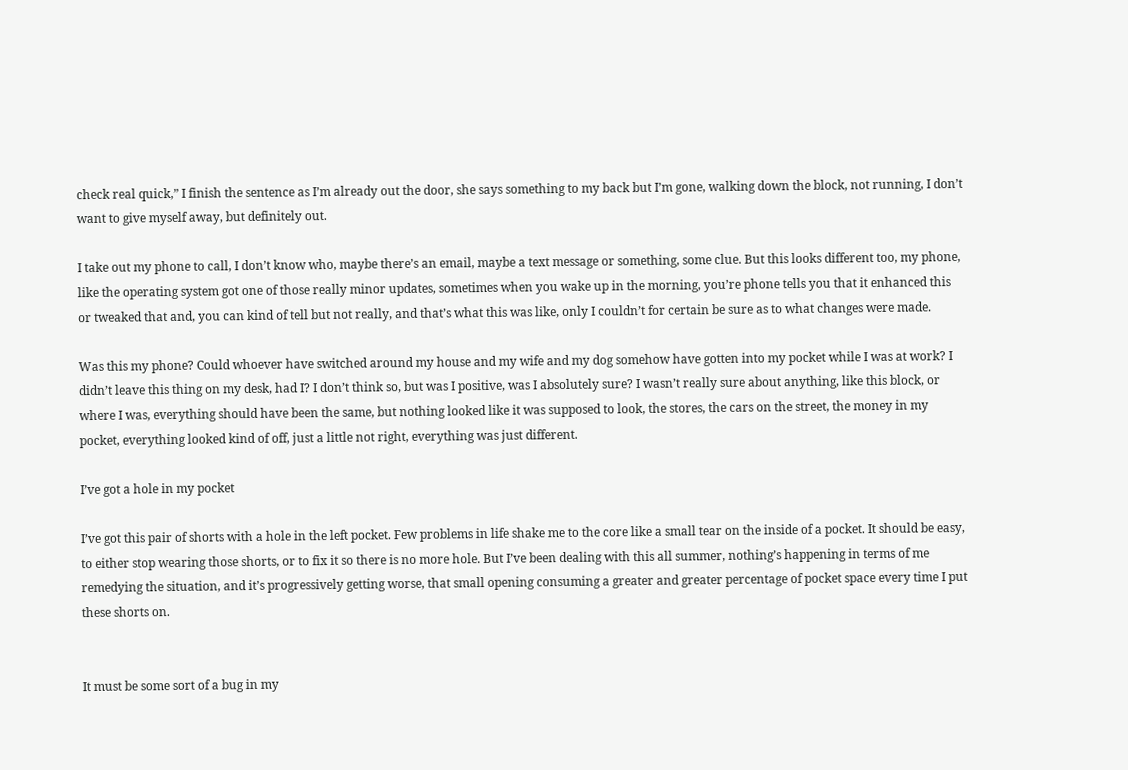check real quick,” I finish the sentence as I’m already out the door, she says something to my back but I’m gone, walking down the block, not running, I don’t want to give myself away, but definitely out.

I take out my phone to call, I don’t know who, maybe there’s an email, maybe a text message or something, some clue. But this looks different too, my phone, like the operating system got one of those really minor updates, sometimes when you wake up in the morning, you’re phone tells you that it enhanced this or tweaked that and, you can kind of tell but not really, and that’s what this was like, only I couldn’t for certain be sure as to what changes were made.

Was this my phone? Could whoever have switched around my house and my wife and my dog somehow have gotten into my pocket while I was at work? I didn’t leave this thing on my desk, had I? I don’t think so, but was I positive, was I absolutely sure? I wasn’t really sure about anything, like this block, or where I was, everything should have been the same, but nothing looked like it was supposed to look, the stores, the cars on the street, the money in my pocket, everything looked kind of off, just a little not right, everything was just different.

I’ve got a hole in my pocket

I’ve got this pair of shorts with a hole in the left pocket. Few problems in life shake me to the core like a small tear on the inside of a pocket. It should be easy, to either stop wearing those shorts, or to fix it so there is no more hole. But I’ve been dealing with this all summer, nothing’s happening in terms of me remedying the situation, and it’s progressively getting worse, that small opening consuming a greater and greater percentage of pocket space every time I put these shorts on.


It must be some sort of a bug in my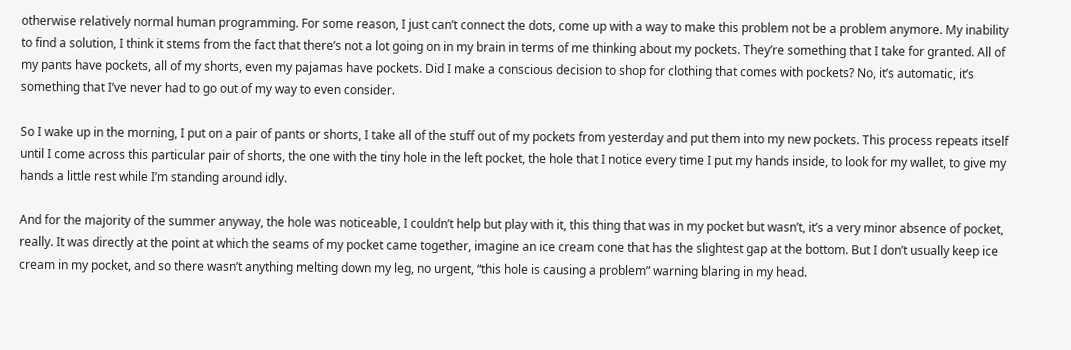otherwise relatively normal human programming. For some reason, I just can’t connect the dots, come up with a way to make this problem not be a problem anymore. My inability to find a solution, I think it stems from the fact that there’s not a lot going on in my brain in terms of me thinking about my pockets. They’re something that I take for granted. All of my pants have pockets, all of my shorts, even my pajamas have pockets. Did I make a conscious decision to shop for clothing that comes with pockets? No, it’s automatic, it’s something that I’ve never had to go out of my way to even consider.

So I wake up in the morning, I put on a pair of pants or shorts, I take all of the stuff out of my pockets from yesterday and put them into my new pockets. This process repeats itself until I come across this particular pair of shorts, the one with the tiny hole in the left pocket, the hole that I notice every time I put my hands inside, to look for my wallet, to give my hands a little rest while I’m standing around idly.

And for the majority of the summer anyway, the hole was noticeable, I couldn’t help but play with it, this thing that was in my pocket but wasn’t, it’s a very minor absence of pocket, really. It was directly at the point at which the seams of my pocket came together, imagine an ice cream cone that has the slightest gap at the bottom. But I don’t usually keep ice cream in my pocket, and so there wasn’t anything melting down my leg, no urgent, “this hole is causing a problem” warning blaring in my head.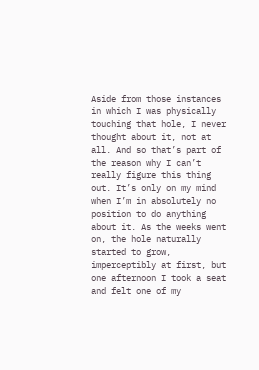Aside from those instances in which I was physically touching that hole, I never thought about it, not at all. And so that’s part of the reason why I can’t really figure this thing out. It’s only on my mind when I’m in absolutely no position to do anything about it. As the weeks went on, the hole naturally started to grow, imperceptibly at first, but one afternoon I took a seat and felt one of my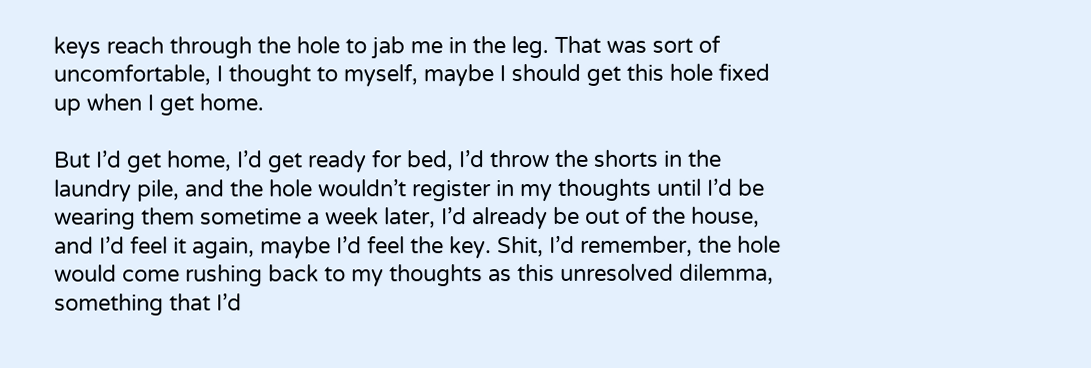keys reach through the hole to jab me in the leg. That was sort of uncomfortable, I thought to myself, maybe I should get this hole fixed up when I get home.

But I’d get home, I’d get ready for bed, I’d throw the shorts in the laundry pile, and the hole wouldn’t register in my thoughts until I’d be wearing them sometime a week later, I’d already be out of the house, and I’d feel it again, maybe I’d feel the key. Shit, I’d remember, the hole would come rushing back to my thoughts as this unresolved dilemma, something that I’d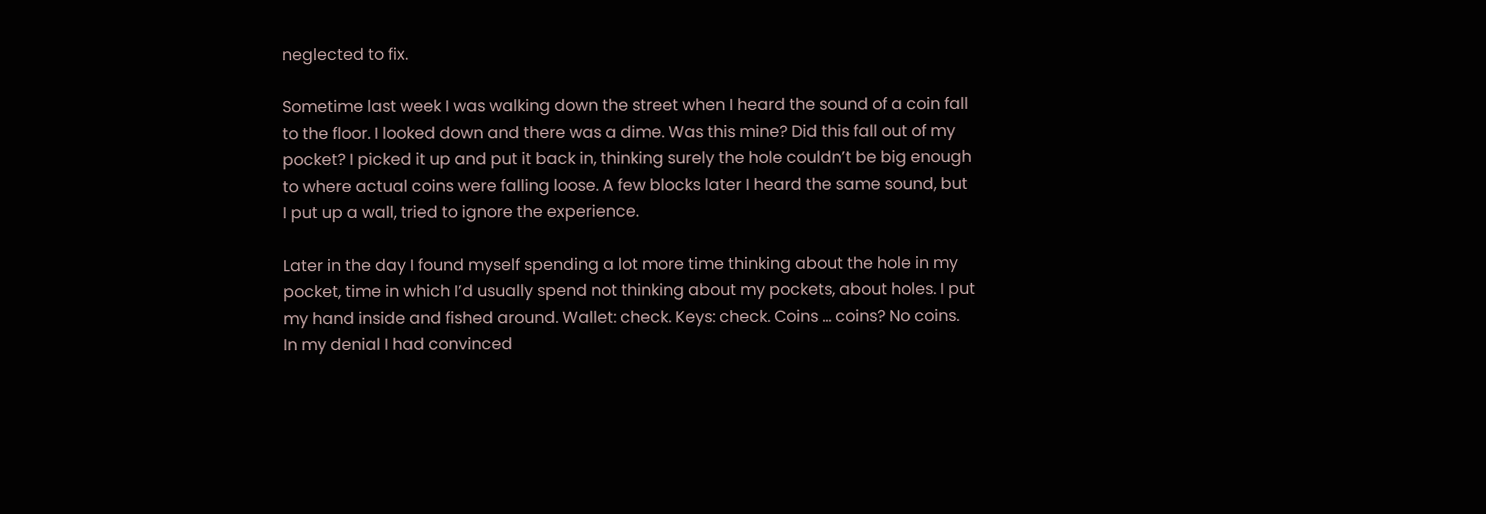neglected to fix.

Sometime last week I was walking down the street when I heard the sound of a coin fall to the floor. I looked down and there was a dime. Was this mine? Did this fall out of my pocket? I picked it up and put it back in, thinking surely the hole couldn’t be big enough to where actual coins were falling loose. A few blocks later I heard the same sound, but I put up a wall, tried to ignore the experience.

Later in the day I found myself spending a lot more time thinking about the hole in my pocket, time in which I’d usually spend not thinking about my pockets, about holes. I put my hand inside and fished around. Wallet: check. Keys: check. Coins … coins? No coins. In my denial I had convinced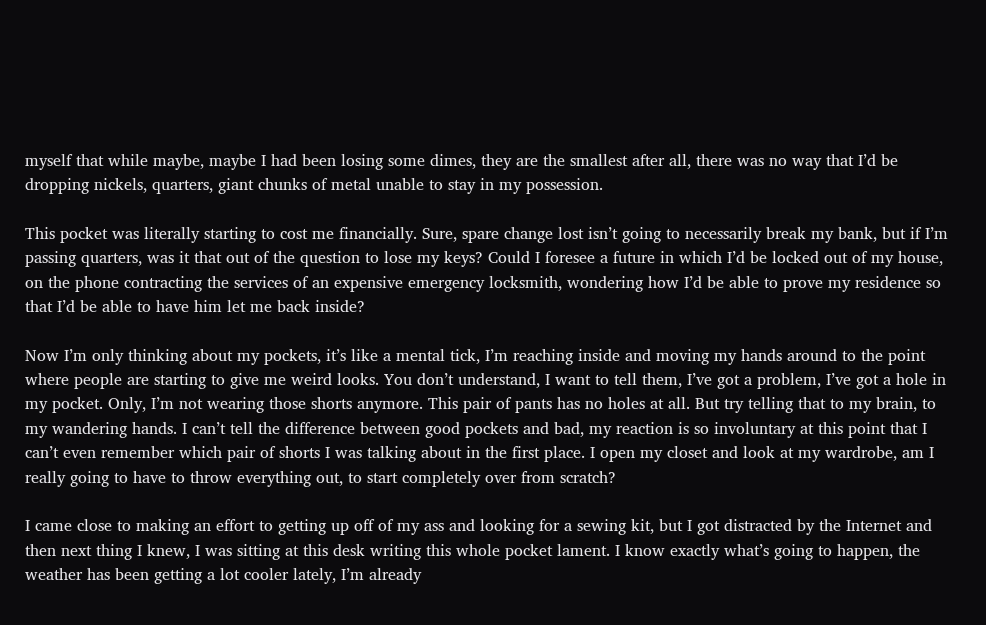myself that while maybe, maybe I had been losing some dimes, they are the smallest after all, there was no way that I’d be dropping nickels, quarters, giant chunks of metal unable to stay in my possession.

This pocket was literally starting to cost me financially. Sure, spare change lost isn’t going to necessarily break my bank, but if I’m passing quarters, was it that out of the question to lose my keys? Could I foresee a future in which I’d be locked out of my house, on the phone contracting the services of an expensive emergency locksmith, wondering how I’d be able to prove my residence so that I’d be able to have him let me back inside?

Now I’m only thinking about my pockets, it’s like a mental tick, I’m reaching inside and moving my hands around to the point where people are starting to give me weird looks. You don’t understand, I want to tell them, I’ve got a problem, I’ve got a hole in my pocket. Only, I’m not wearing those shorts anymore. This pair of pants has no holes at all. But try telling that to my brain, to my wandering hands. I can’t tell the difference between good pockets and bad, my reaction is so involuntary at this point that I can’t even remember which pair of shorts I was talking about in the first place. I open my closet and look at my wardrobe, am I really going to have to throw everything out, to start completely over from scratch?

I came close to making an effort to getting up off of my ass and looking for a sewing kit, but I got distracted by the Internet and then next thing I knew, I was sitting at this desk writing this whole pocket lament. I know exactly what’s going to happen, the weather has been getting a lot cooler lately, I’m already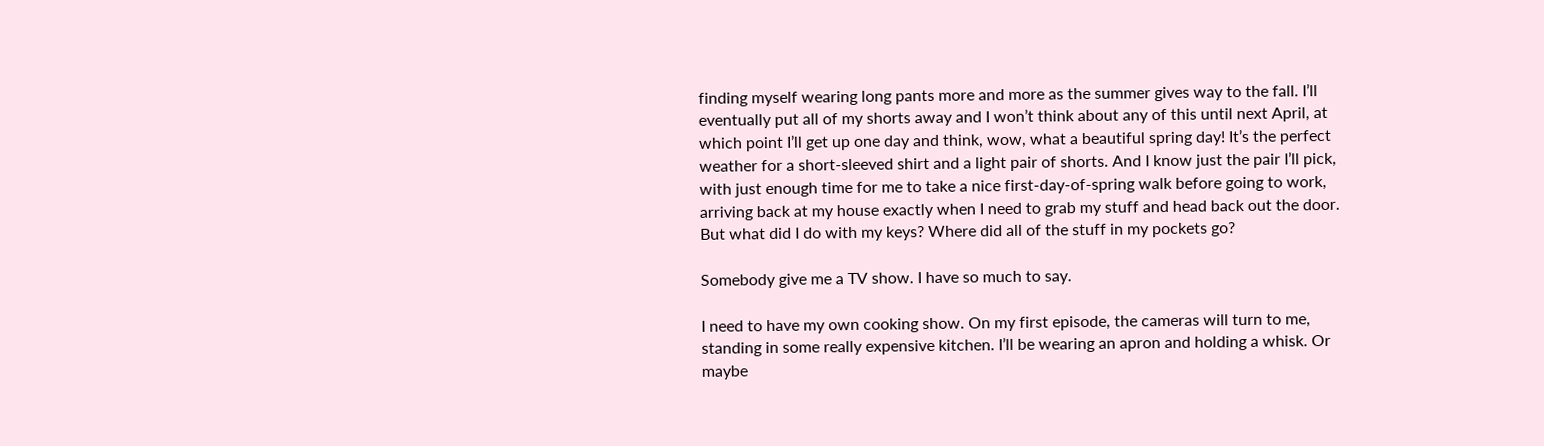finding myself wearing long pants more and more as the summer gives way to the fall. I’ll eventually put all of my shorts away and I won’t think about any of this until next April, at which point I’ll get up one day and think, wow, what a beautiful spring day! It’s the perfect weather for a short-sleeved shirt and a light pair of shorts. And I know just the pair I’ll pick, with just enough time for me to take a nice first-day-of-spring walk before going to work, arriving back at my house exactly when I need to grab my stuff and head back out the door. But what did I do with my keys? Where did all of the stuff in my pockets go?

Somebody give me a TV show. I have so much to say.

I need to have my own cooking show. On my first episode, the cameras will turn to me, standing in some really expensive kitchen. I’ll be wearing an apron and holding a whisk. Or maybe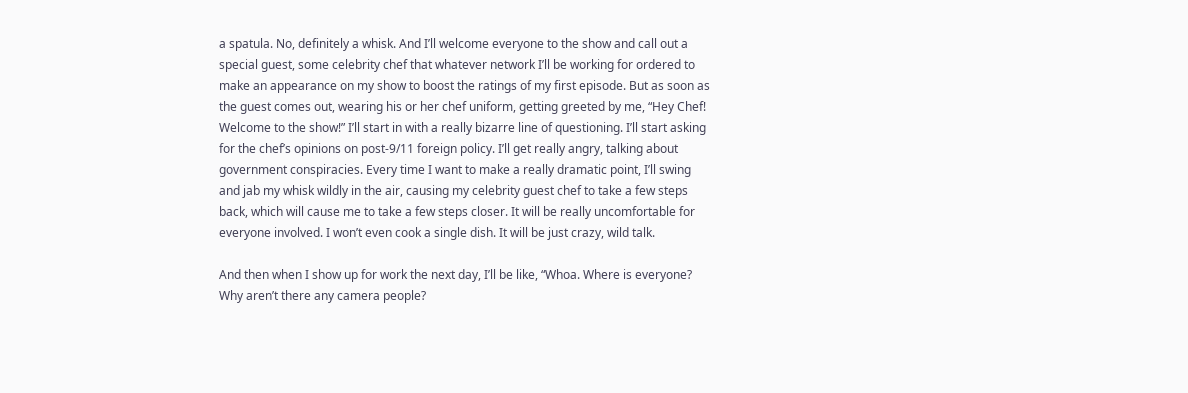a spatula. No, definitely a whisk. And I’ll welcome everyone to the show and call out a special guest, some celebrity chef that whatever network I’ll be working for ordered to make an appearance on my show to boost the ratings of my first episode. But as soon as the guest comes out, wearing his or her chef uniform, getting greeted by me, “Hey Chef! Welcome to the show!” I’ll start in with a really bizarre line of questioning. I’ll start asking for the chef’s opinions on post-9/11 foreign policy. I’ll get really angry, talking about government conspiracies. Every time I want to make a really dramatic point, I’ll swing and jab my whisk wildly in the air, causing my celebrity guest chef to take a few steps back, which will cause me to take a few steps closer. It will be really uncomfortable for everyone involved. I won’t even cook a single dish. It will be just crazy, wild talk.

And then when I show up for work the next day, I’ll be like, “Whoa. Where is everyone? Why aren’t there any camera people?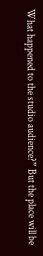What happened to the studio audience?” But the place will be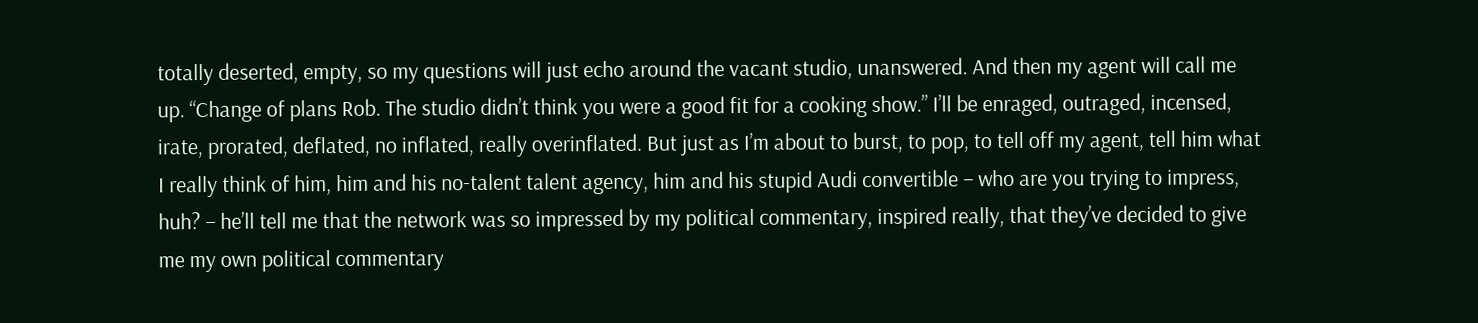totally deserted, empty, so my questions will just echo around the vacant studio, unanswered. And then my agent will call me up. “Change of plans Rob. The studio didn’t think you were a good fit for a cooking show.” I’ll be enraged, outraged, incensed, irate, prorated, deflated, no inflated, really overinflated. But just as I’m about to burst, to pop, to tell off my agent, tell him what I really think of him, him and his no-talent talent agency, him and his stupid Audi convertible – who are you trying to impress, huh? – he’ll tell me that the network was so impressed by my political commentary, inspired really, that they’ve decided to give me my own political commentary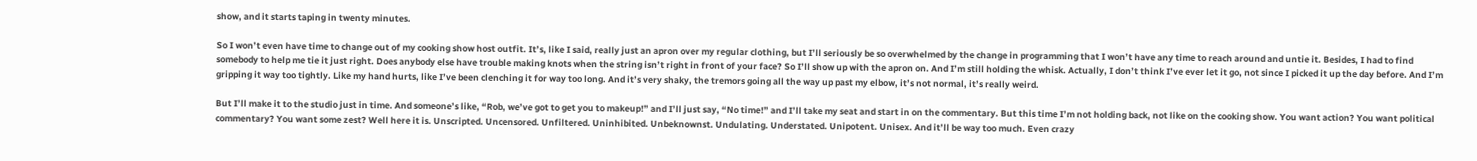show, and it starts taping in twenty minutes.

So I won’t even have time to change out of my cooking show host outfit. It’s, like I said, really just an apron over my regular clothing, but I’ll seriously be so overwhelmed by the change in programming that I won’t have any time to reach around and untie it. Besides, I had to find somebody to help me tie it just right. Does anybody else have trouble making knots when the string isn’t right in front of your face? So I’ll show up with the apron on. And I’m still holding the whisk. Actually, I don’t think I’ve ever let it go, not since I picked it up the day before. And I’m gripping it way too tightly. Like my hand hurts, like I’ve been clenching it for way too long. And it’s very shaky, the tremors going all the way up past my elbow, it’s not normal, it’s really weird.

But I’ll make it to the studio just in time. And someone’s like, “Rob, we’ve got to get you to makeup!” and I’ll just say, “No time!” and I’ll take my seat and start in on the commentary. But this time I’m not holding back, not like on the cooking show. You want action? You want political commentary? You want some zest? Well here it is. Unscripted. Uncensored. Unfiltered. Uninhibited. Unbeknownst. Undulating. Understated. Unipotent. Unisex. And it’ll be way too much. Even crazy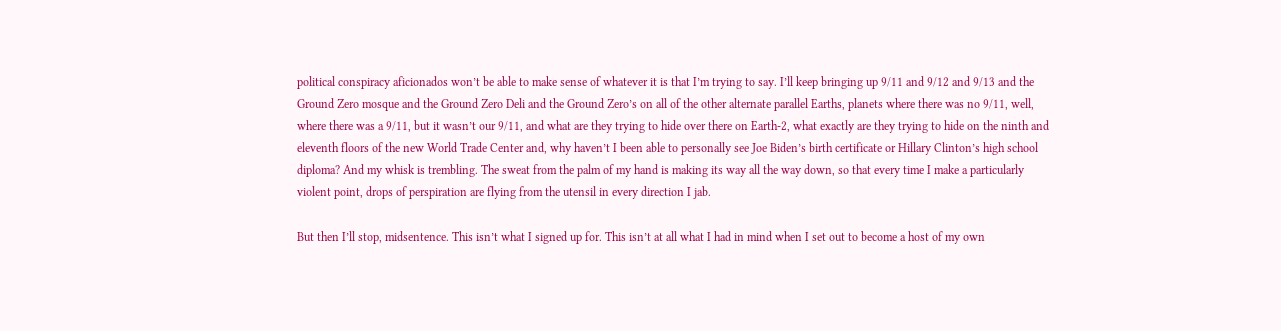political conspiracy aficionados won’t be able to make sense of whatever it is that I’m trying to say. I’ll keep bringing up 9/11 and 9/12 and 9/13 and the Ground Zero mosque and the Ground Zero Deli and the Ground Zero’s on all of the other alternate parallel Earths, planets where there was no 9/11, well, where there was a 9/11, but it wasn’t our 9/11, and what are they trying to hide over there on Earth-2, what exactly are they trying to hide on the ninth and eleventh floors of the new World Trade Center and, why haven’t I been able to personally see Joe Biden’s birth certificate or Hillary Clinton’s high school diploma? And my whisk is trembling. The sweat from the palm of my hand is making its way all the way down, so that every time I make a particularly violent point, drops of perspiration are flying from the utensil in every direction I jab.

But then I’ll stop, midsentence. This isn’t what I signed up for. This isn’t at all what I had in mind when I set out to become a host of my own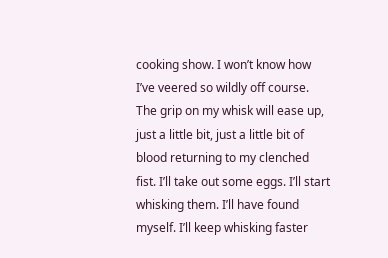cooking show. I won’t know how I’ve veered so wildly off course. The grip on my whisk will ease up, just a little bit, just a little bit of blood returning to my clenched fist. I’ll take out some eggs. I’ll start whisking them. I’ll have found myself. I’ll keep whisking faster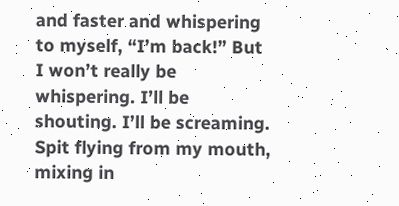and faster and whispering to myself, “I’m back!” But I won’t really be whispering. I’ll be shouting. I’ll be screaming. Spit flying from my mouth, mixing in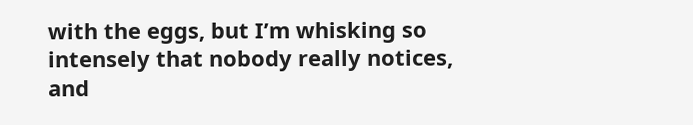with the eggs, but I’m whisking so intensely that nobody really notices, and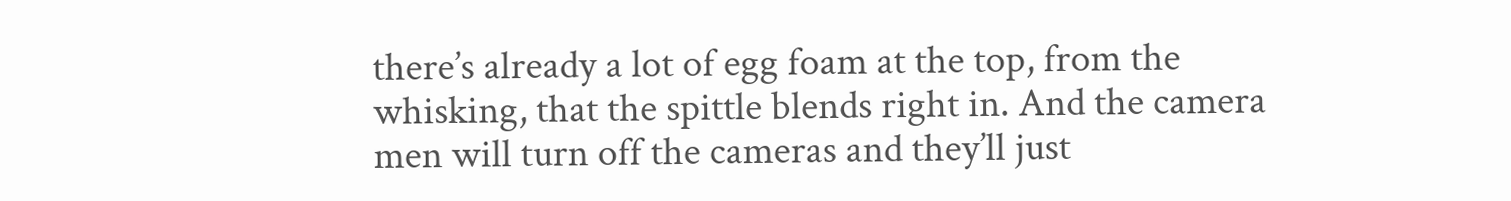there’s already a lot of egg foam at the top, from the whisking, that the spittle blends right in. And the camera men will turn off the cameras and they’ll just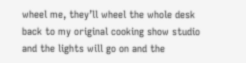wheel me, they’ll wheel the whole desk back to my original cooking show studio and the lights will go on and the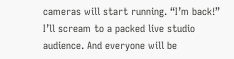cameras will start running. “I’m back!” I’ll scream to a packed live studio audience. And everyone will be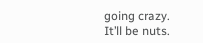going crazy. It’ll be nuts.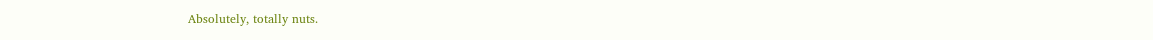Absolutely, totally nuts.